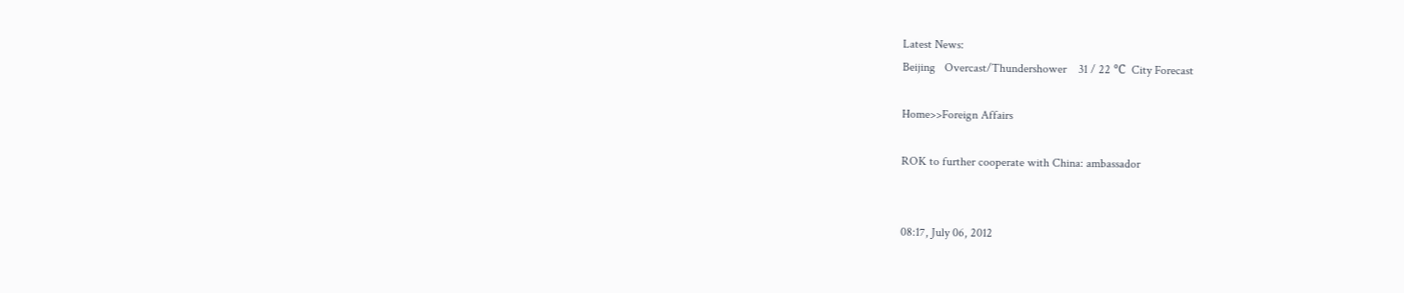Latest News:
Beijing   Overcast/Thundershower    31 / 22 ℃  City Forecast

Home>>Foreign Affairs

ROK to further cooperate with China: ambassador


08:17, July 06, 2012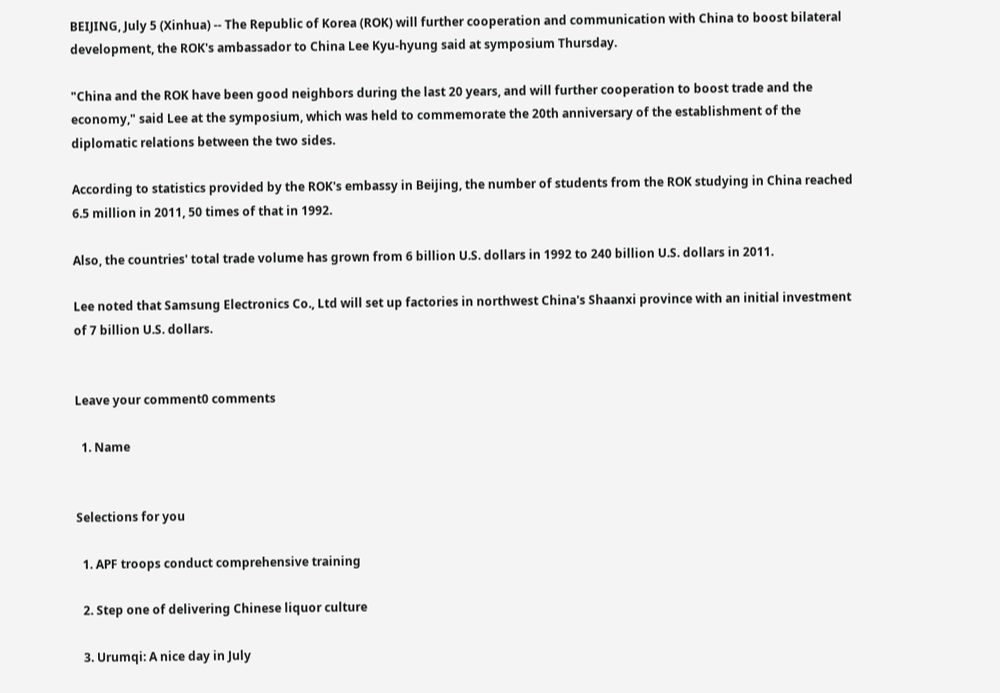BEIJING, July 5 (Xinhua) -- The Republic of Korea (ROK) will further cooperation and communication with China to boost bilateral development, the ROK's ambassador to China Lee Kyu-hyung said at symposium Thursday.

"China and the ROK have been good neighbors during the last 20 years, and will further cooperation to boost trade and the economy," said Lee at the symposium, which was held to commemorate the 20th anniversary of the establishment of the diplomatic relations between the two sides.

According to statistics provided by the ROK's embassy in Beijing, the number of students from the ROK studying in China reached 6.5 million in 2011, 50 times of that in 1992.

Also, the countries' total trade volume has grown from 6 billion U.S. dollars in 1992 to 240 billion U.S. dollars in 2011.

Lee noted that Samsung Electronics Co., Ltd will set up factories in northwest China's Shaanxi province with an initial investment of 7 billion U.S. dollars.


Leave your comment0 comments

  1. Name


Selections for you

  1. APF troops conduct comprehensive training

  2. Step one of delivering Chinese liquor culture

  3. Urumqi: A nice day in July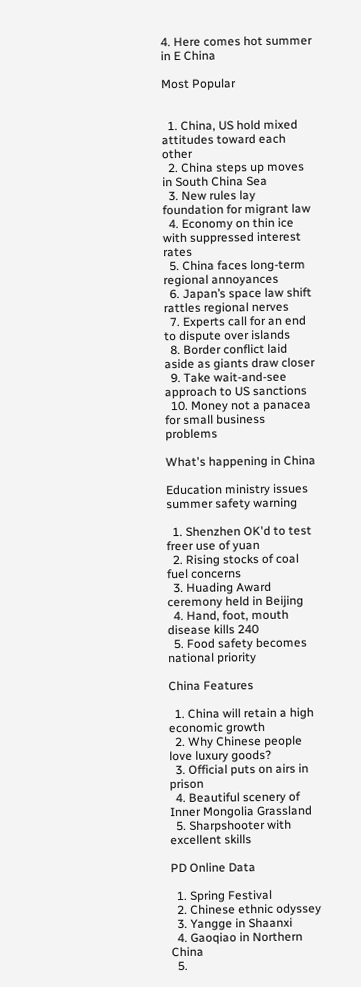4. Here comes hot summer in E China

Most Popular


  1. China, US hold mixed attitudes toward each other
  2. China steps up moves in South China Sea
  3. New rules lay foundation for migrant law
  4. Economy on thin ice with suppressed interest rates
  5. China faces long-term regional annoyances
  6. Japan’s space law shift rattles regional nerves
  7. Experts call for an end to dispute over islands
  8. Border conflict laid aside as giants draw closer
  9. Take wait-and-see approach to US sanctions
  10. Money not a panacea for small business problems

What's happening in China

Education ministry issues summer safety warning

  1. Shenzhen OK'd to test freer use of yuan
  2. Rising stocks of coal fuel concerns
  3. Huading Award ceremony held in Beijing
  4. Hand, foot, mouth disease kills 240
  5. Food safety becomes national priority

China Features

  1. China will retain a high economic growth
  2. Why Chinese people love luxury goods?
  3. Official puts on airs in prison
  4. Beautiful scenery of Inner Mongolia Grassland
  5. Sharpshooter with excellent skills

PD Online Data

  1. Spring Festival
  2. Chinese ethnic odyssey
  3. Yangge in Shaanxi
  4. Gaoqiao in Northern China
  5.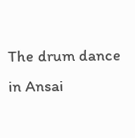The drum dance in Ansai